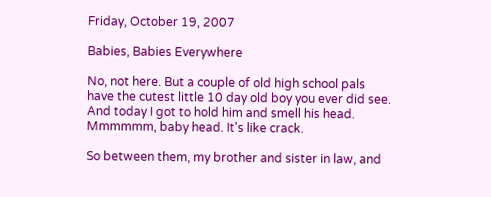Friday, October 19, 2007

Babies, Babies Everywhere

No, not here. But a couple of old high school pals have the cutest little 10 day old boy you ever did see. And today I got to hold him and smell his head. Mmmmmm, baby head. It's like crack.

So between them, my brother and sister in law, and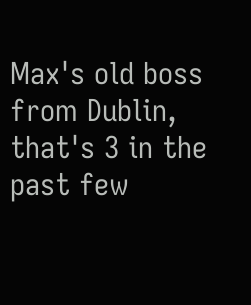Max's old boss from Dublin, that's 3 in the past few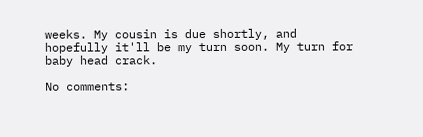weeks. My cousin is due shortly, and hopefully it'll be my turn soon. My turn for baby head crack.

No comments: